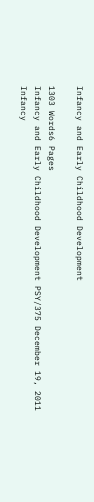Infancy and Early Childhood Development

1303 Words6 Pages
Infancy and Early Childhood Development PSY/375 December 19, 2011 Infancy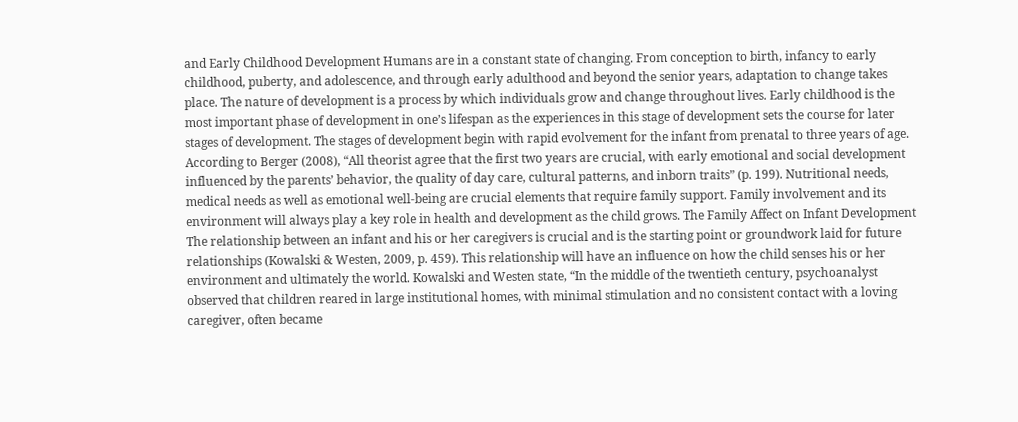and Early Childhood Development Humans are in a constant state of changing. From conception to birth, infancy to early childhood, puberty, and adolescence, and through early adulthood and beyond the senior years, adaptation to change takes place. The nature of development is a process by which individuals grow and change throughout lives. Early childhood is the most important phase of development in one’s lifespan as the experiences in this stage of development sets the course for later stages of development. The stages of development begin with rapid evolvement for the infant from prenatal to three years of age. According to Berger (2008), “All theorist agree that the first two years are crucial, with early emotional and social development influenced by the parents’ behavior, the quality of day care, cultural patterns, and inborn traits” (p. 199). Nutritional needs, medical needs as well as emotional well-being are crucial elements that require family support. Family involvement and its environment will always play a key role in health and development as the child grows. The Family Affect on Infant Development The relationship between an infant and his or her caregivers is crucial and is the starting point or groundwork laid for future relationships (Kowalski & Westen, 2009, p. 459). This relationship will have an influence on how the child senses his or her environment and ultimately the world. Kowalski and Westen state, “In the middle of the twentieth century, psychoanalyst observed that children reared in large institutional homes, with minimal stimulation and no consistent contact with a loving caregiver, often became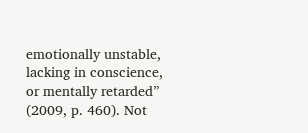emotionally unstable, lacking in conscience, or mentally retarded” (2009, p. 460). Not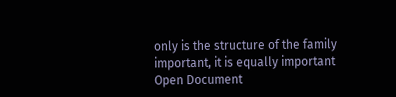only is the structure of the family important, it is equally important
Open Document